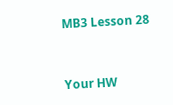MB3 Lesson 28


Your HW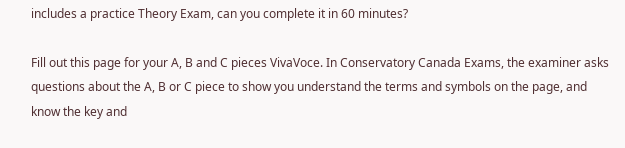includes a practice Theory Exam, can you complete it in 60 minutes?

Fill out this page for your A, B and C pieces VivaVoce. In Conservatory Canada Exams, the examiner asks questions about the A, B or C piece to show you understand the terms and symbols on the page, and know the key and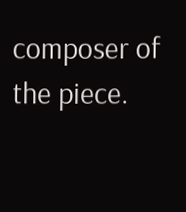composer of the piece.